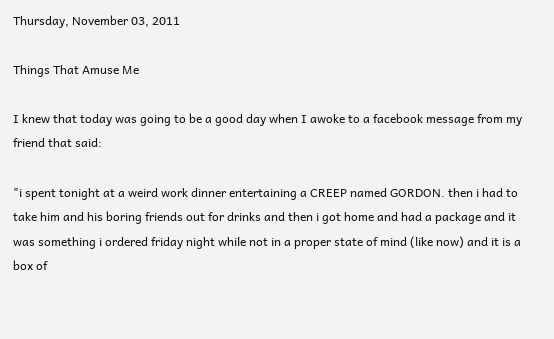Thursday, November 03, 2011

Things That Amuse Me

I knew that today was going to be a good day when I awoke to a facebook message from my friend that said:

"i spent tonight at a weird work dinner entertaining a CREEP named GORDON. then i had to take him and his boring friends out for drinks and then i got home and had a package and it was something i ordered friday night while not in a proper state of mind (like now) and it is a box of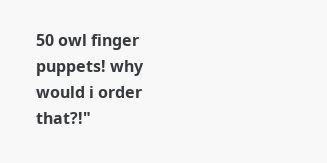50 owl finger puppets! why would i order that?!"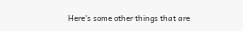Here's some other things that are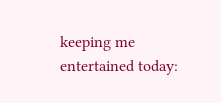keeping me entertained today: